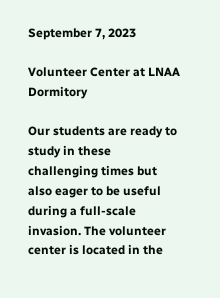September 7, 2023

Volunteer Center at LNAA Dormitory

Our students are ready to study in these challenging times but also eager to be useful during a full-scale invasion. The volunteer center is located in the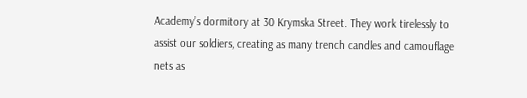Academy’s dormitory at 30 Krymska Street. They work tirelessly to assist our soldiers, creating as many trench candles and camouflage nets as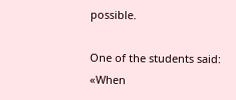possible.

One of the students said: «When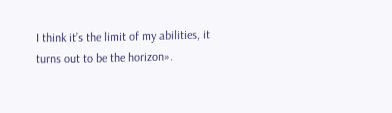I think it’s the limit of my abilities, it turns out to be the horizon».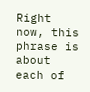Right now, this phrase is about each of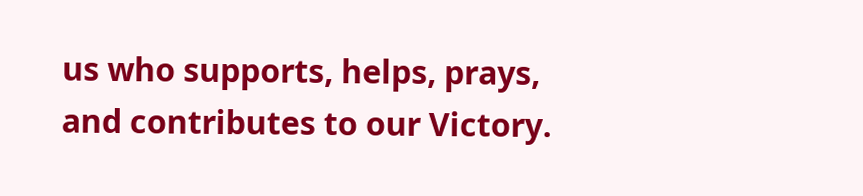us who supports, helps, prays, and contributes to our Victory.